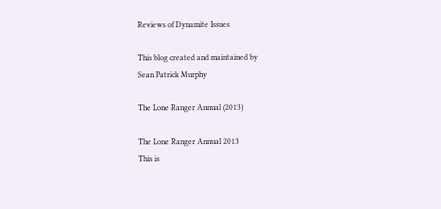Reviews of Dynamite Issues

This blog created and maintained by
Sean Patrick Murphy

The Lone Ranger Annual (2013)

The Lone Ranger Annual 2013
This is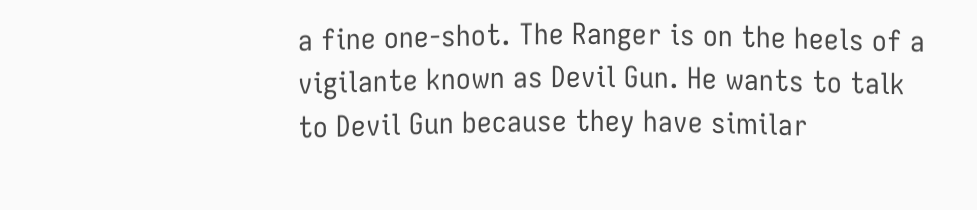a fine one-shot. The Ranger is on the heels of a vigilante known as Devil Gun. He wants to talk to Devil Gun because they have similar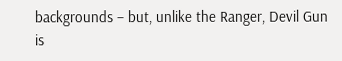backgrounds – but, unlike the Ranger, Devil Gun is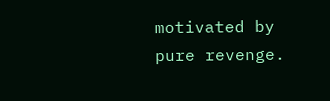motivated by pure revenge.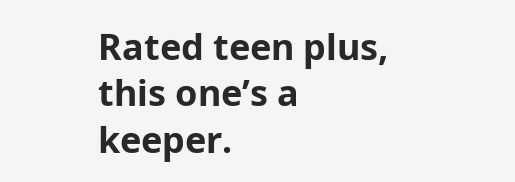Rated teen plus, this one’s a keeper.